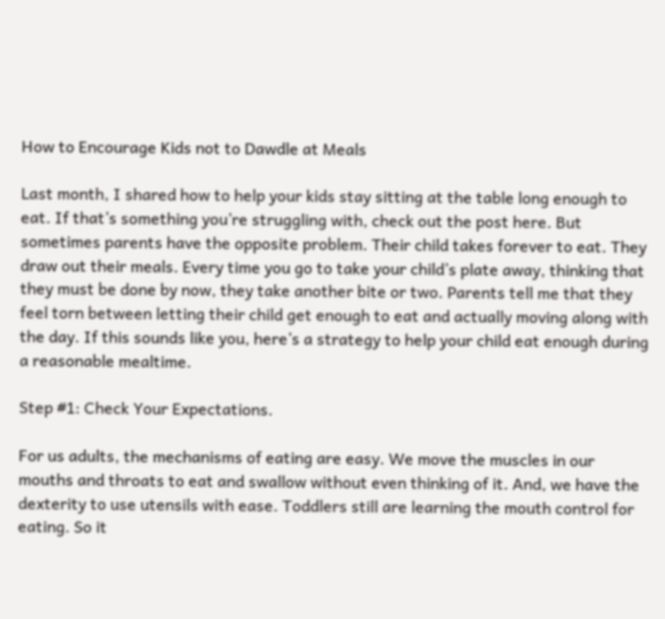How to Encourage Kids not to Dawdle at Meals

Last month, I shared how to help your kids stay sitting at the table long enough to eat. If that’s something you’re struggling with, check out the post here. But sometimes parents have the opposite problem. Their child takes forever to eat. They draw out their meals. Every time you go to take your child’s plate away, thinking that they must be done by now, they take another bite or two. Parents tell me that they feel torn between letting their child get enough to eat and actually moving along with the day. If this sounds like you, here’s a strategy to help your child eat enough during a reasonable mealtime.

Step #1: Check Your Expectations.

For us adults, the mechanisms of eating are easy. We move the muscles in our mouths and throats to eat and swallow without even thinking of it. And, we have the dexterity to use utensils with ease. Toddlers still are learning the mouth control for eating. So it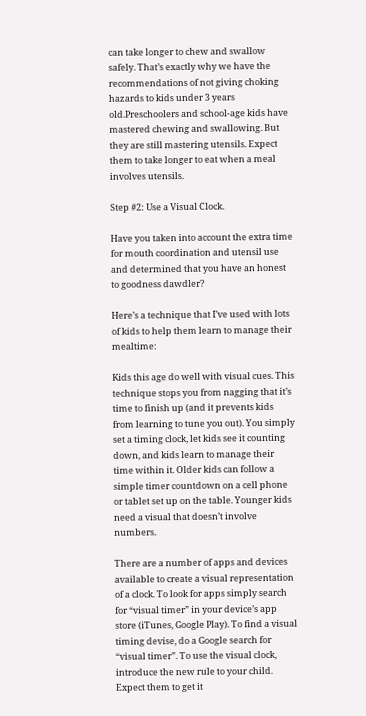can take longer to chew and swallow safely. That’s exactly why we have the recommendations of not giving choking hazards to kids under 3 years old.Preschoolers and school-age kids have mastered chewing and swallowing. But they are still mastering utensils. Expect them to take longer to eat when a meal involves utensils.

Step #2: Use a Visual Clock.

Have you taken into account the extra time for mouth coordination and utensil use and determined that you have an honest to goodness dawdler?

Here’s a technique that I’ve used with lots of kids to help them learn to manage their mealtime:

Kids this age do well with visual cues. This technique stops you from nagging that it’s time to finish up (and it prevents kids from learning to tune you out). You simply set a timing clock, let kids see it counting down, and kids learn to manage their time within it. Older kids can follow a simple timer countdown on a cell phone or tablet set up on the table. Younger kids need a visual that doesn’t involve numbers.

There are a number of apps and devices available to create a visual representation of a clock. To look for apps simply search for “visual timer” in your device’s app store (iTunes, Google Play). To find a visual timing devise, do a Google search for “visual timer”. To use the visual clock, introduce the new rule to your child. Expect them to get it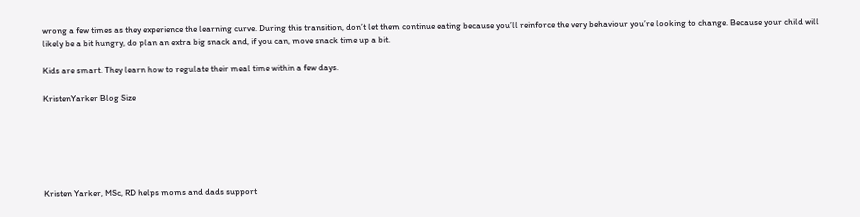wrong a few times as they experience the learning curve. During this transition, don’t let them continue eating because you’ll reinforce the very behaviour you’re looking to change. Because your child will likely be a bit hungry, do plan an extra big snack and, if you can, move snack time up a bit.

Kids are smart. They learn how to regulate their meal time within a few days.

KristenYarker Blog Size






Kristen Yarker, MSc, RD helps moms and dads support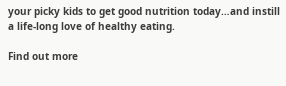your picky kids to get good nutrition today…and instill a life-long love of healthy eating.

Find out more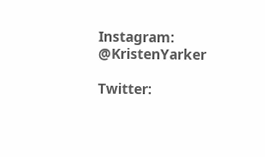Instagram: @KristenYarker

Twitter: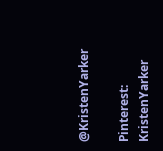@KristenYarker

Pinterest: KristenYarker